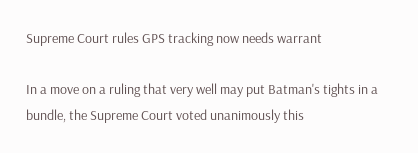Supreme Court rules GPS tracking now needs warrant

In a move on a ruling that very well may put Batman's tights in a bundle, the Supreme Court voted unanimously this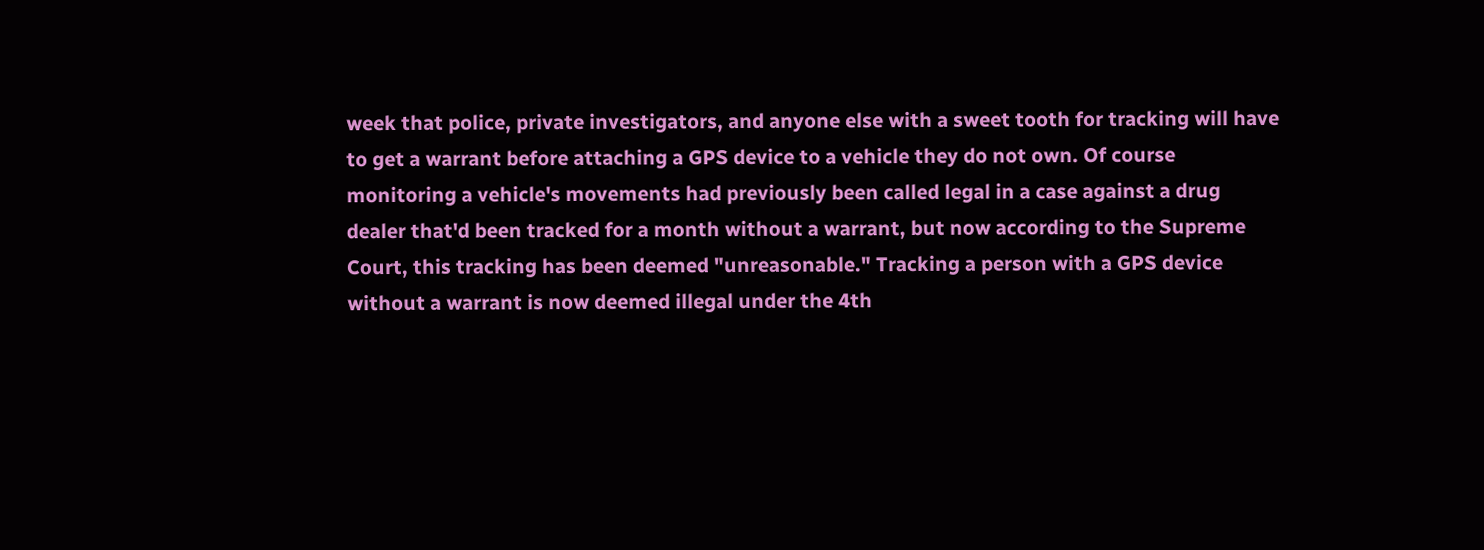week that police, private investigators, and anyone else with a sweet tooth for tracking will have to get a warrant before attaching a GPS device to a vehicle they do not own. Of course monitoring a vehicle's movements had previously been called legal in a case against a drug dealer that'd been tracked for a month without a warrant, but now according to the Supreme Court, this tracking has been deemed "unreasonable." Tracking a person with a GPS device without a warrant is now deemed illegal under the 4th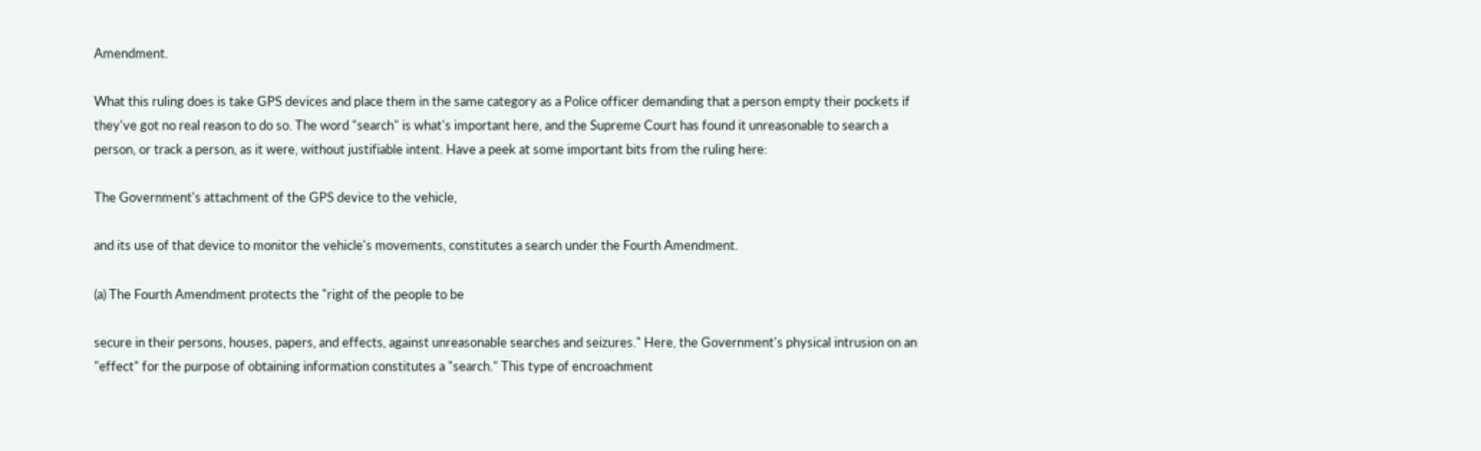Amendment.

What this ruling does is take GPS devices and place them in the same category as a Police officer demanding that a person empty their pockets if they've got no real reason to do so. The word "search" is what's important here, and the Supreme Court has found it unreasonable to search a person, or track a person, as it were, without justifiable intent. Have a peek at some important bits from the ruling here:

The Government's attachment of the GPS device to the vehicle,

and its use of that device to monitor the vehicle's movements, constitutes a search under the Fourth Amendment.

(a) The Fourth Amendment protects the "right of the people to be

secure in their persons, houses, papers, and effects, against unreasonable searches and seizures." Here, the Government's physical intrusion on an "effect" for the purpose of obtaining information constitutes a "search." This type of encroachment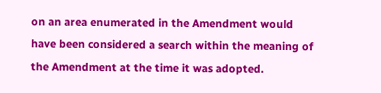on an area enumerated in the Amendment would have been considered a search within the meaning of the Amendment at the time it was adopted.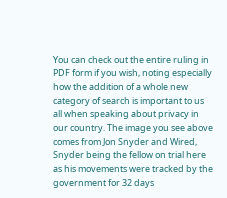You can check out the entire ruling in PDF form if you wish, noting especially how the addition of a whole new category of search is important to us all when speaking about privacy in our country. The image you see above comes from Jon Snyder and Wired, Snyder being the fellow on trial here as his movements were tracked by the government for 32 days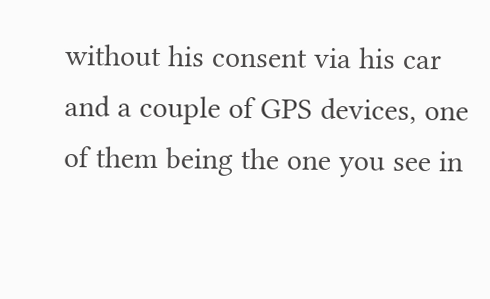without his consent via his car and a couple of GPS devices, one of them being the one you see in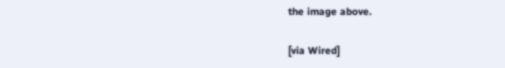the image above.

[via Wired]